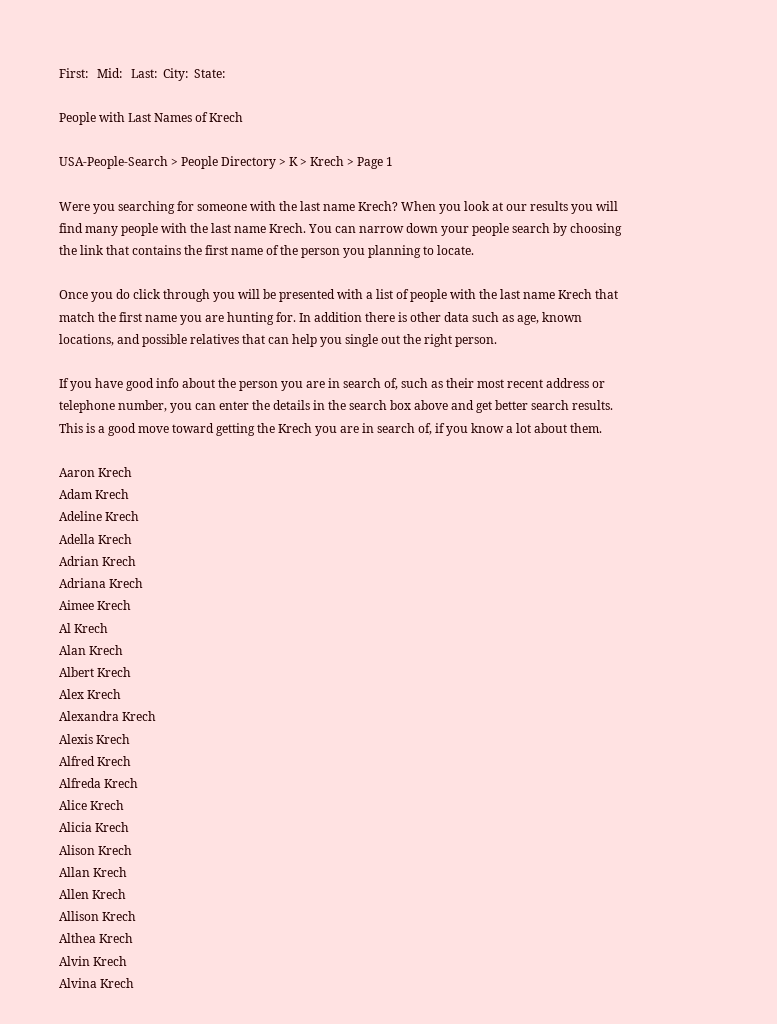First:   Mid:   Last:  City:  State:

People with Last Names of Krech

USA-People-Search > People Directory > K > Krech > Page 1

Were you searching for someone with the last name Krech? When you look at our results you will find many people with the last name Krech. You can narrow down your people search by choosing the link that contains the first name of the person you planning to locate.

Once you do click through you will be presented with a list of people with the last name Krech that match the first name you are hunting for. In addition there is other data such as age, known locations, and possible relatives that can help you single out the right person.

If you have good info about the person you are in search of, such as their most recent address or telephone number, you can enter the details in the search box above and get better search results. This is a good move toward getting the Krech you are in search of, if you know a lot about them.

Aaron Krech
Adam Krech
Adeline Krech
Adella Krech
Adrian Krech
Adriana Krech
Aimee Krech
Al Krech
Alan Krech
Albert Krech
Alex Krech
Alexandra Krech
Alexis Krech
Alfred Krech
Alfreda Krech
Alice Krech
Alicia Krech
Alison Krech
Allan Krech
Allen Krech
Allison Krech
Althea Krech
Alvin Krech
Alvina Krech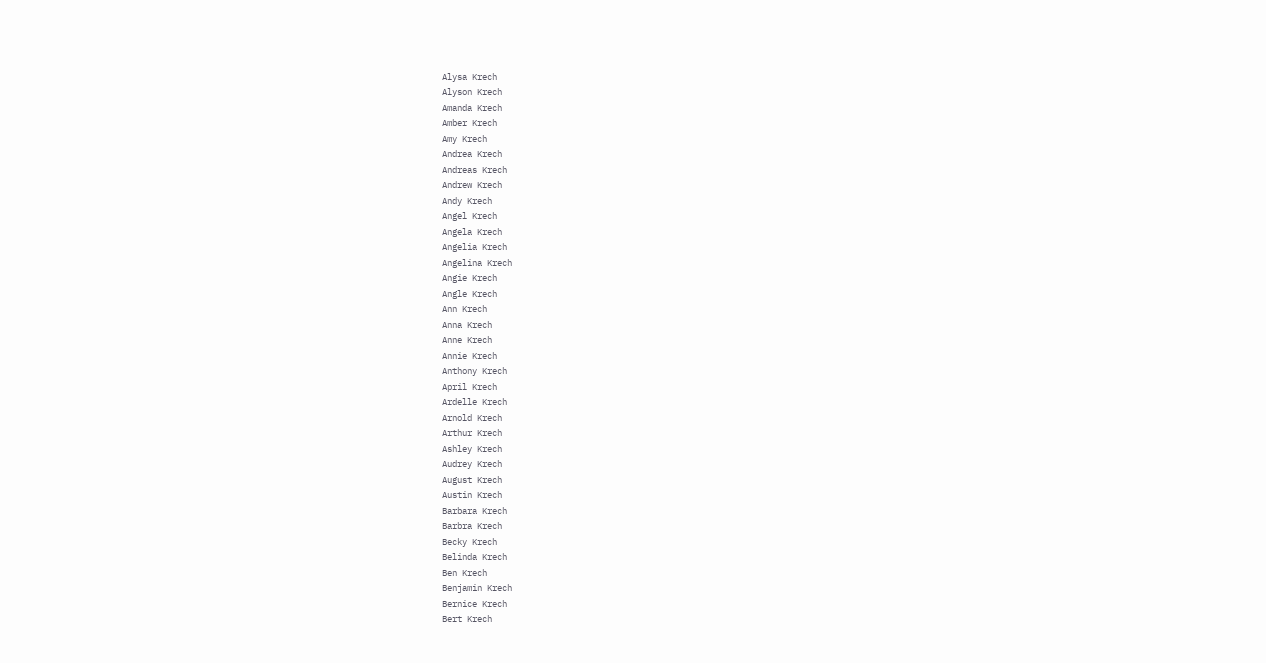Alysa Krech
Alyson Krech
Amanda Krech
Amber Krech
Amy Krech
Andrea Krech
Andreas Krech
Andrew Krech
Andy Krech
Angel Krech
Angela Krech
Angelia Krech
Angelina Krech
Angie Krech
Angle Krech
Ann Krech
Anna Krech
Anne Krech
Annie Krech
Anthony Krech
April Krech
Ardelle Krech
Arnold Krech
Arthur Krech
Ashley Krech
Audrey Krech
August Krech
Austin Krech
Barbara Krech
Barbra Krech
Becky Krech
Belinda Krech
Ben Krech
Benjamin Krech
Bernice Krech
Bert Krech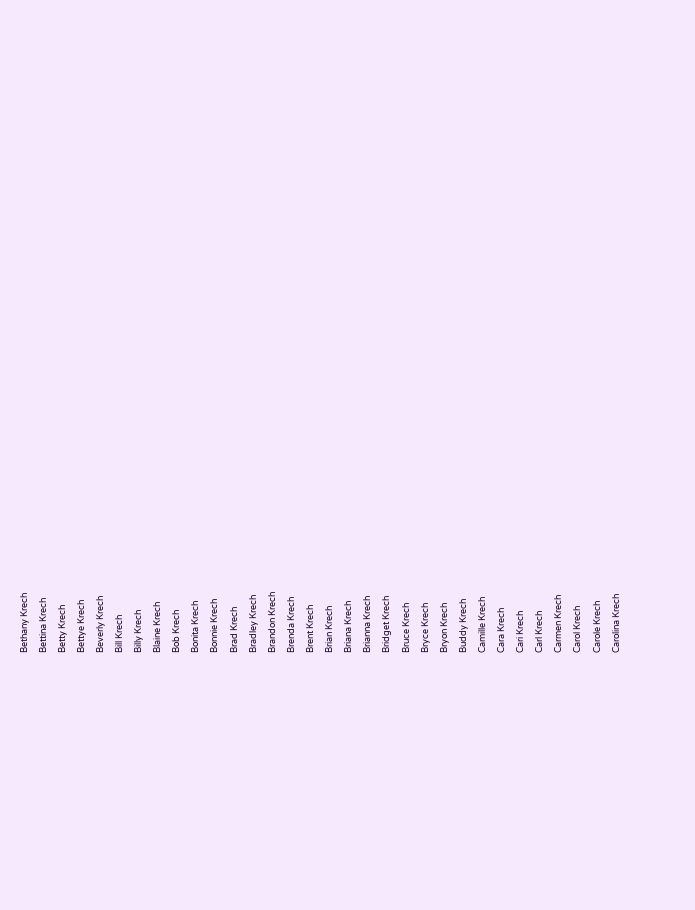Bethany Krech
Bettina Krech
Betty Krech
Bettye Krech
Beverly Krech
Bill Krech
Billy Krech
Blaine Krech
Bob Krech
Bonita Krech
Bonnie Krech
Brad Krech
Bradley Krech
Brandon Krech
Brenda Krech
Brent Krech
Brian Krech
Briana Krech
Brianna Krech
Bridget Krech
Bruce Krech
Bryce Krech
Bryon Krech
Buddy Krech
Camille Krech
Cara Krech
Cari Krech
Carl Krech
Carmen Krech
Carol Krech
Carole Krech
Carolina Krech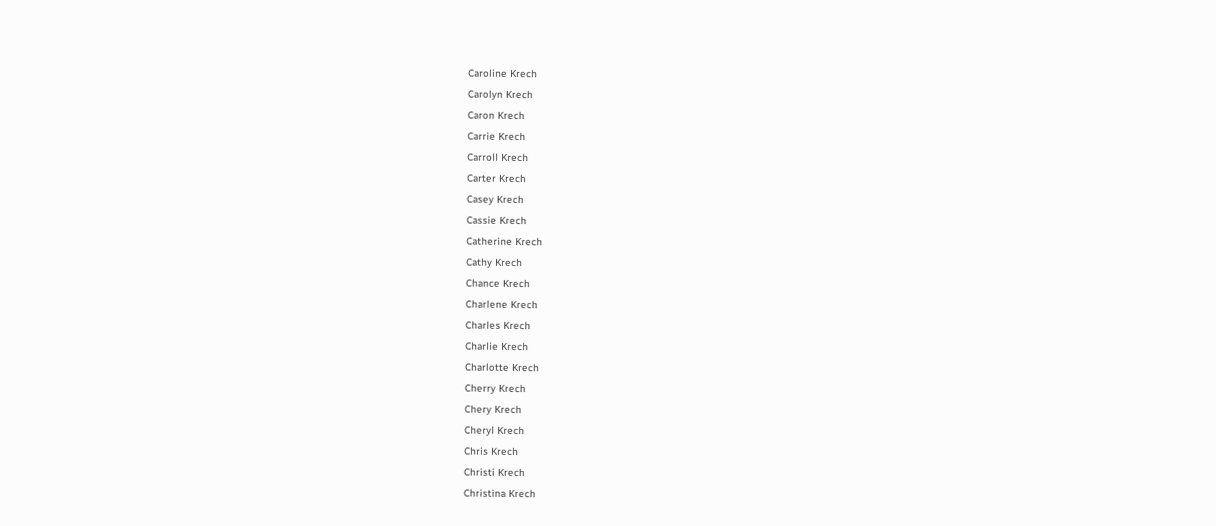Caroline Krech
Carolyn Krech
Caron Krech
Carrie Krech
Carroll Krech
Carter Krech
Casey Krech
Cassie Krech
Catherine Krech
Cathy Krech
Chance Krech
Charlene Krech
Charles Krech
Charlie Krech
Charlotte Krech
Cherry Krech
Chery Krech
Cheryl Krech
Chris Krech
Christi Krech
Christina Krech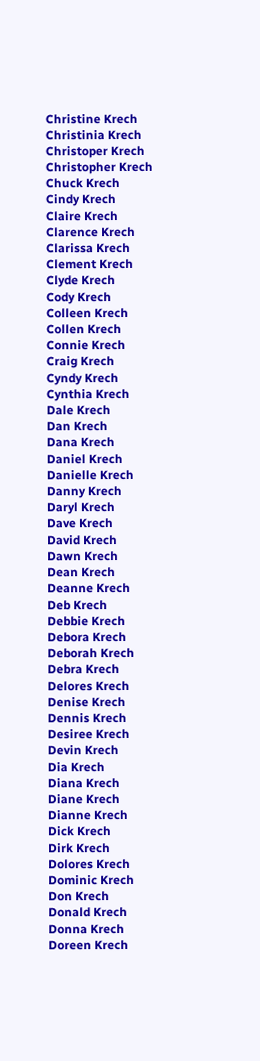Christine Krech
Christinia Krech
Christoper Krech
Christopher Krech
Chuck Krech
Cindy Krech
Claire Krech
Clarence Krech
Clarissa Krech
Clement Krech
Clyde Krech
Cody Krech
Colleen Krech
Collen Krech
Connie Krech
Craig Krech
Cyndy Krech
Cynthia Krech
Dale Krech
Dan Krech
Dana Krech
Daniel Krech
Danielle Krech
Danny Krech
Daryl Krech
Dave Krech
David Krech
Dawn Krech
Dean Krech
Deanne Krech
Deb Krech
Debbie Krech
Debora Krech
Deborah Krech
Debra Krech
Delores Krech
Denise Krech
Dennis Krech
Desiree Krech
Devin Krech
Dia Krech
Diana Krech
Diane Krech
Dianne Krech
Dick Krech
Dirk Krech
Dolores Krech
Dominic Krech
Don Krech
Donald Krech
Donna Krech
Doreen Krech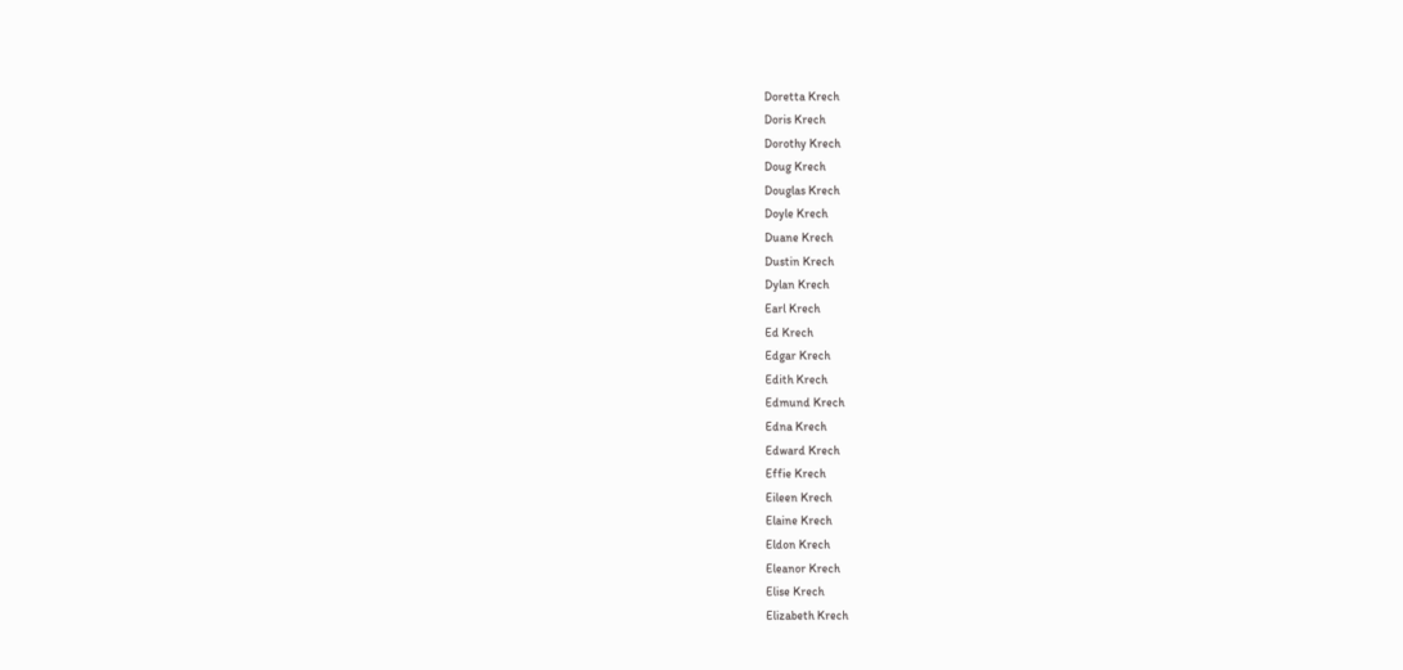Doretta Krech
Doris Krech
Dorothy Krech
Doug Krech
Douglas Krech
Doyle Krech
Duane Krech
Dustin Krech
Dylan Krech
Earl Krech
Ed Krech
Edgar Krech
Edith Krech
Edmund Krech
Edna Krech
Edward Krech
Effie Krech
Eileen Krech
Elaine Krech
Eldon Krech
Eleanor Krech
Elise Krech
Elizabeth Krech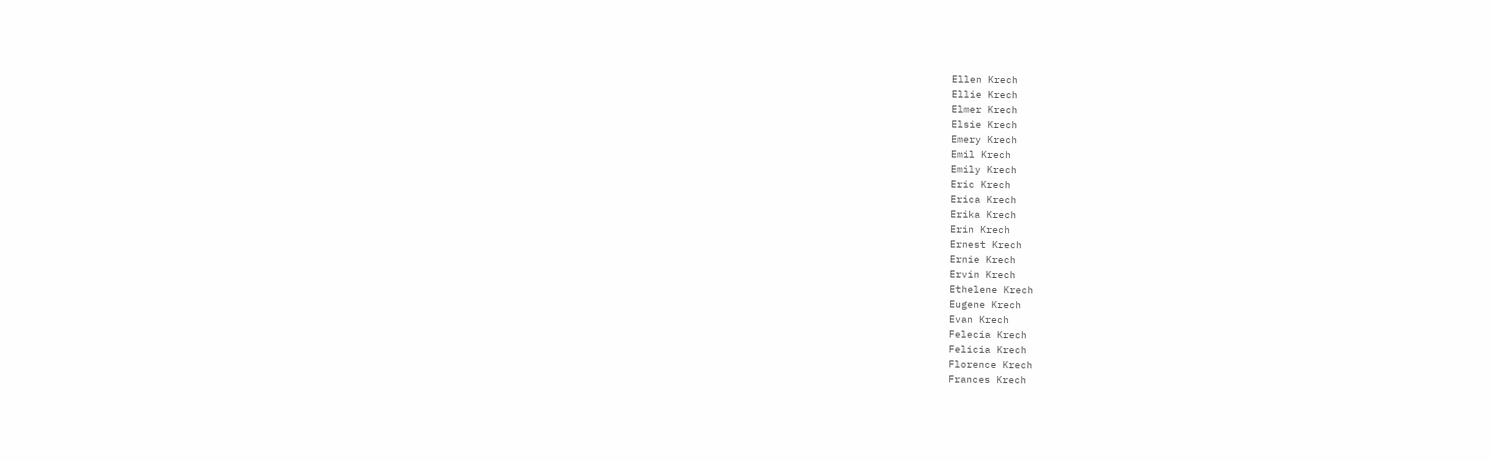Ellen Krech
Ellie Krech
Elmer Krech
Elsie Krech
Emery Krech
Emil Krech
Emily Krech
Eric Krech
Erica Krech
Erika Krech
Erin Krech
Ernest Krech
Ernie Krech
Ervin Krech
Ethelene Krech
Eugene Krech
Evan Krech
Felecia Krech
Felicia Krech
Florence Krech
Frances Krech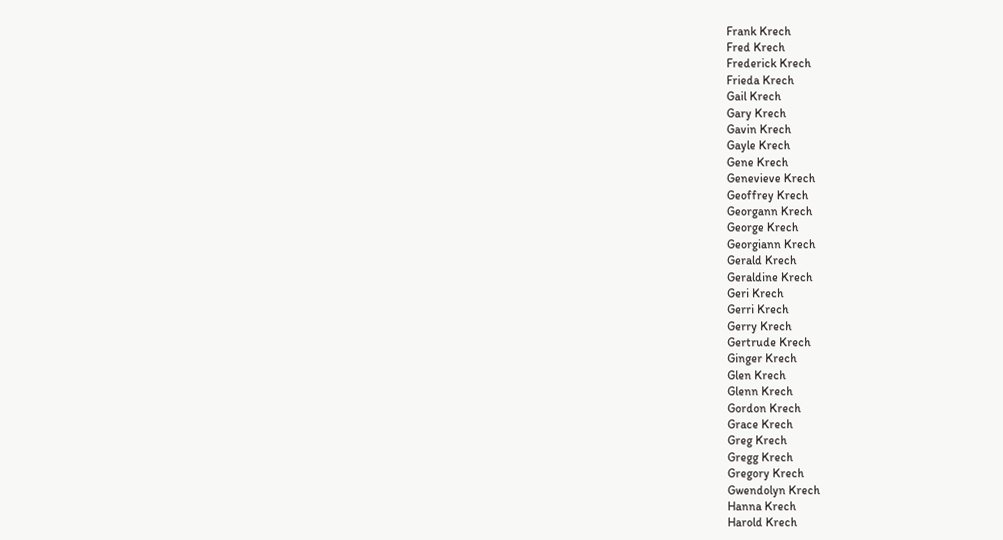Frank Krech
Fred Krech
Frederick Krech
Frieda Krech
Gail Krech
Gary Krech
Gavin Krech
Gayle Krech
Gene Krech
Genevieve Krech
Geoffrey Krech
Georgann Krech
George Krech
Georgiann Krech
Gerald Krech
Geraldine Krech
Geri Krech
Gerri Krech
Gerry Krech
Gertrude Krech
Ginger Krech
Glen Krech
Glenn Krech
Gordon Krech
Grace Krech
Greg Krech
Gregg Krech
Gregory Krech
Gwendolyn Krech
Hanna Krech
Harold Krech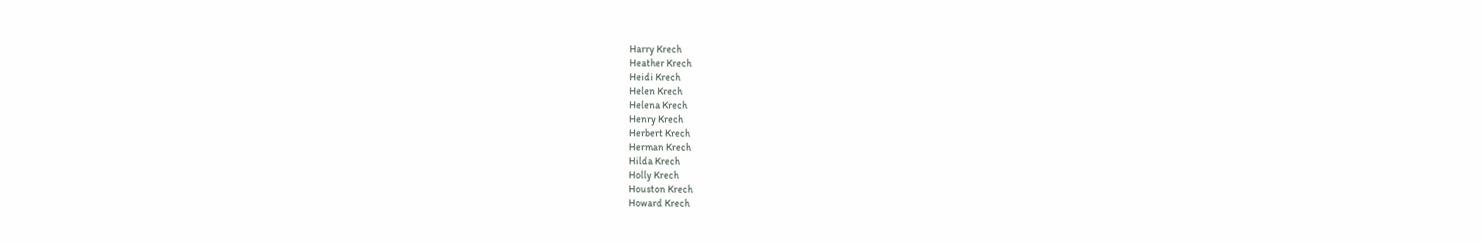Harry Krech
Heather Krech
Heidi Krech
Helen Krech
Helena Krech
Henry Krech
Herbert Krech
Herman Krech
Hilda Krech
Holly Krech
Houston Krech
Howard Krech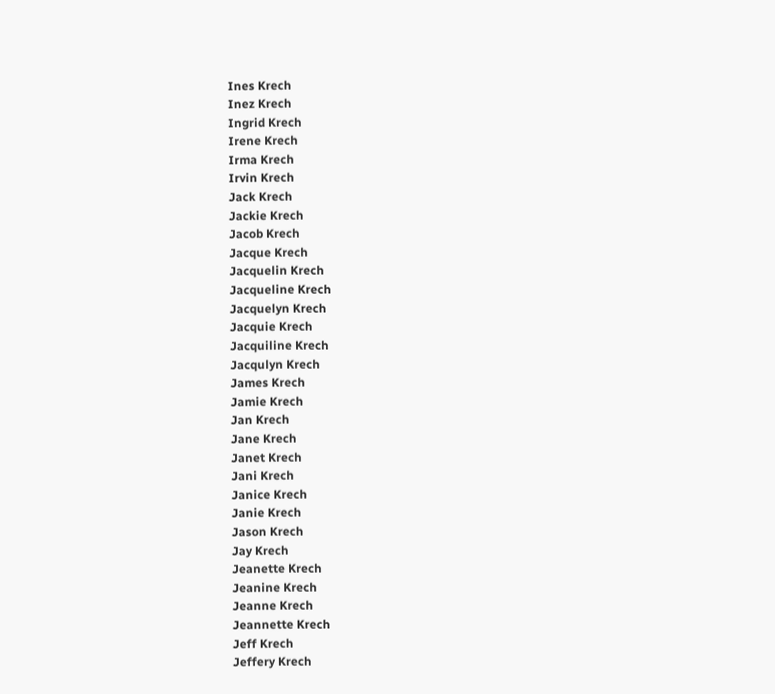Ines Krech
Inez Krech
Ingrid Krech
Irene Krech
Irma Krech
Irvin Krech
Jack Krech
Jackie Krech
Jacob Krech
Jacque Krech
Jacquelin Krech
Jacqueline Krech
Jacquelyn Krech
Jacquie Krech
Jacquiline Krech
Jacqulyn Krech
James Krech
Jamie Krech
Jan Krech
Jane Krech
Janet Krech
Jani Krech
Janice Krech
Janie Krech
Jason Krech
Jay Krech
Jeanette Krech
Jeanine Krech
Jeanne Krech
Jeannette Krech
Jeff Krech
Jeffery Krech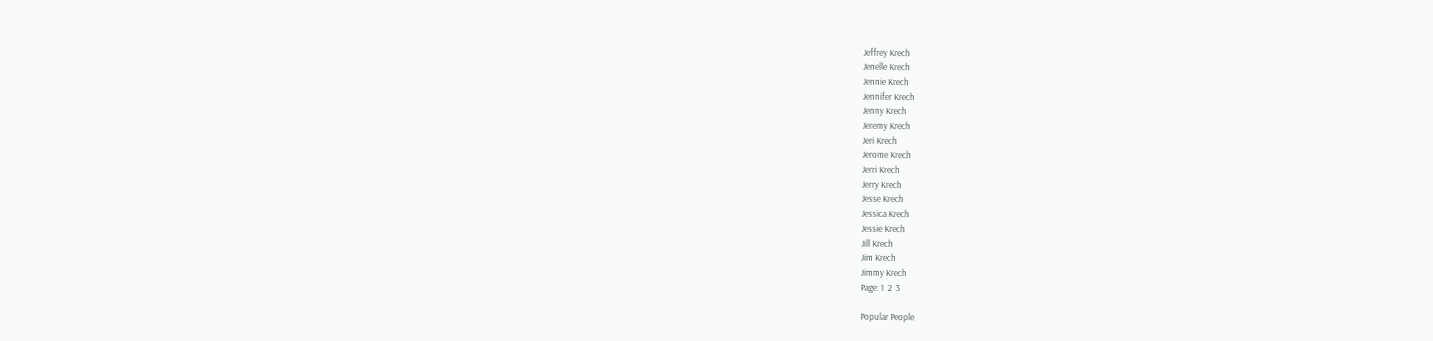Jeffrey Krech
Jenelle Krech
Jennie Krech
Jennifer Krech
Jenny Krech
Jeremy Krech
Jeri Krech
Jerome Krech
Jerri Krech
Jerry Krech
Jesse Krech
Jessica Krech
Jessie Krech
Jill Krech
Jim Krech
Jimmy Krech
Page: 1  2  3

Popular People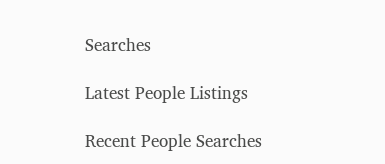Searches

Latest People Listings

Recent People Searches